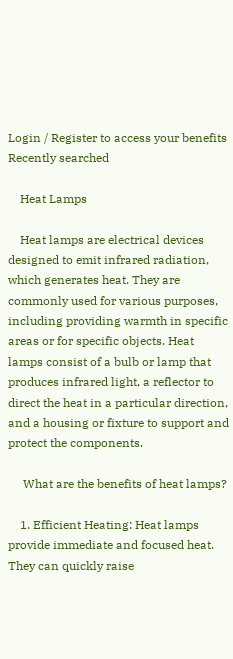Login / Register to access your benefits
Recently searched

    Heat Lamps

    Heat lamps are electrical devices designed to emit infrared radiation, which generates heat. They are commonly used for various purposes, including providing warmth in specific areas or for specific objects. Heat lamps consist of a bulb or lamp that produces infrared light, a reflector to direct the heat in a particular direction, and a housing or fixture to support and protect the components.

     What are the benefits of heat lamps?

    1. Efficient Heating: Heat lamps provide immediate and focused heat. They can quickly raise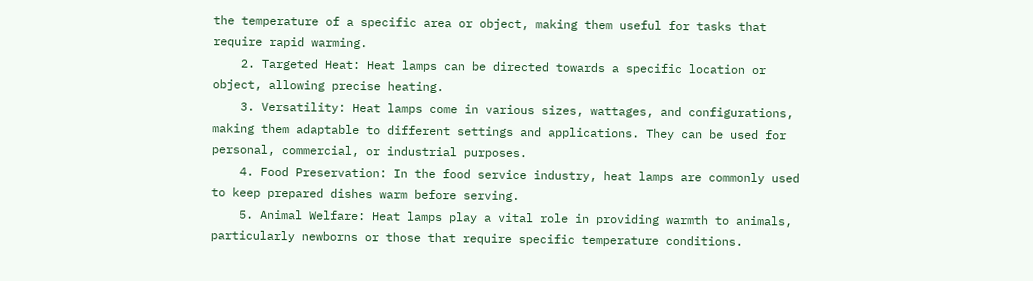the temperature of a specific area or object, making them useful for tasks that require rapid warming.
    2. Targeted Heat: Heat lamps can be directed towards a specific location or object, allowing precise heating.
    3. Versatility: Heat lamps come in various sizes, wattages, and configurations, making them adaptable to different settings and applications. They can be used for personal, commercial, or industrial purposes.
    4. Food Preservation: In the food service industry, heat lamps are commonly used to keep prepared dishes warm before serving.
    5. Animal Welfare: Heat lamps play a vital role in providing warmth to animals, particularly newborns or those that require specific temperature conditions.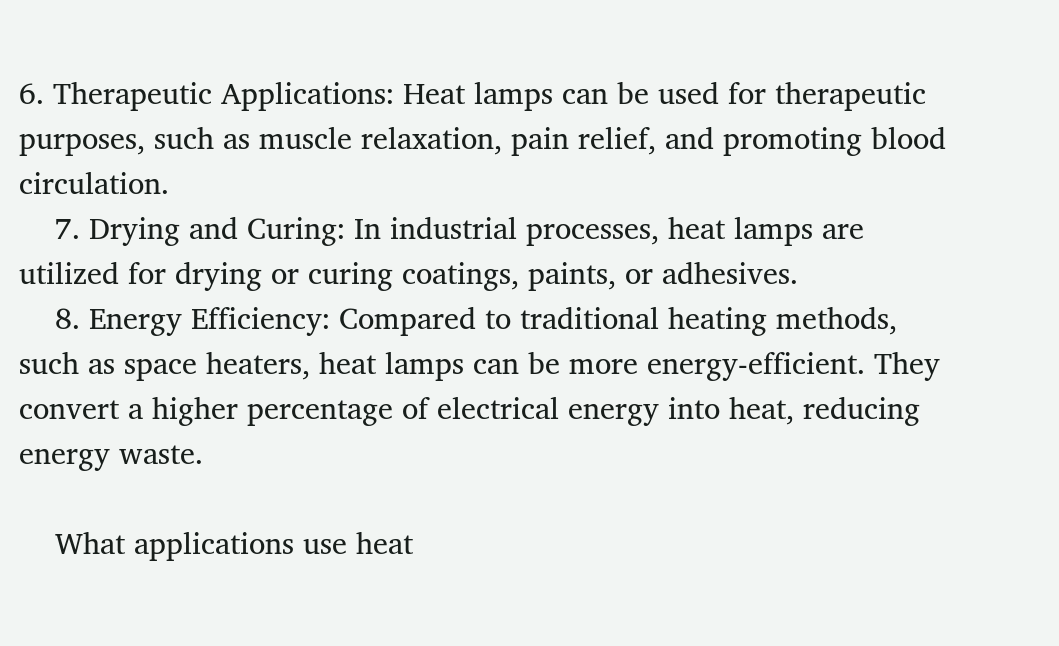6. Therapeutic Applications: Heat lamps can be used for therapeutic purposes, such as muscle relaxation, pain relief, and promoting blood circulation.
    7. Drying and Curing: In industrial processes, heat lamps are utilized for drying or curing coatings, paints, or adhesives.
    8. Energy Efficiency: Compared to traditional heating methods, such as space heaters, heat lamps can be more energy-efficient. They convert a higher percentage of electrical energy into heat, reducing energy waste.

    What applications use heat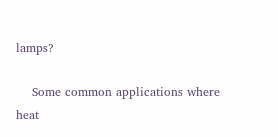lamps?

    Some common applications where heat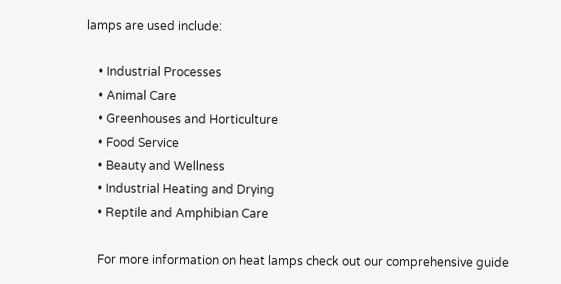lamps are used include:

    • Industrial Processes
    • Animal Care
    • Greenhouses and Horticulture
    • Food Service
    • Beauty and Wellness
    • Industrial Heating and Drying
    • Reptile and Amphibian Care

    For more information on heat lamps check out our comprehensive guide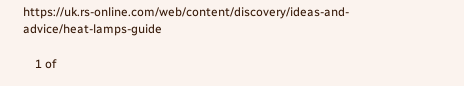https://uk.rs-online.com/web/content/discovery/ideas-and-advice/heat-lamps-guide

    1 of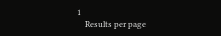1
    Results per page